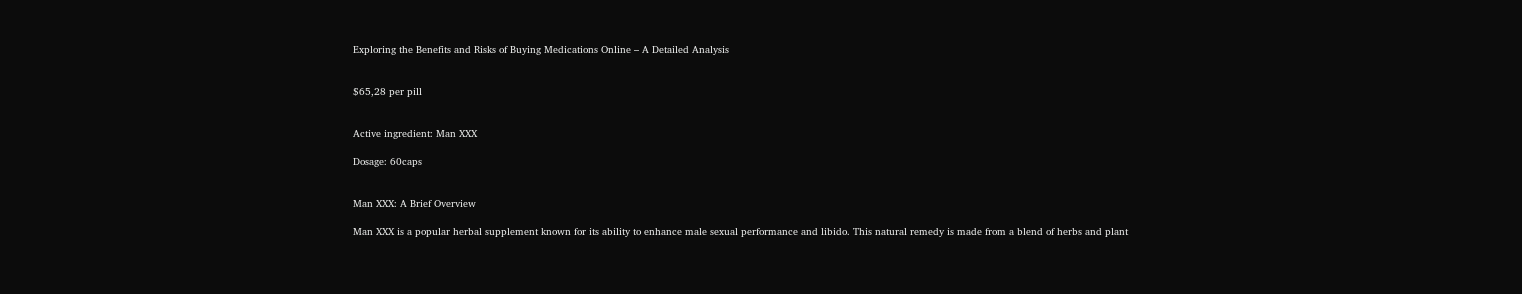Exploring the Benefits and Risks of Buying Medications Online – A Detailed Analysis


$65,28 per pill


Active ingredient: Man XXX

Dosage: 60caps


Man XXX: A Brief Overview

Man XXX is a popular herbal supplement known for its ability to enhance male sexual performance and libido. This natural remedy is made from a blend of herbs and plant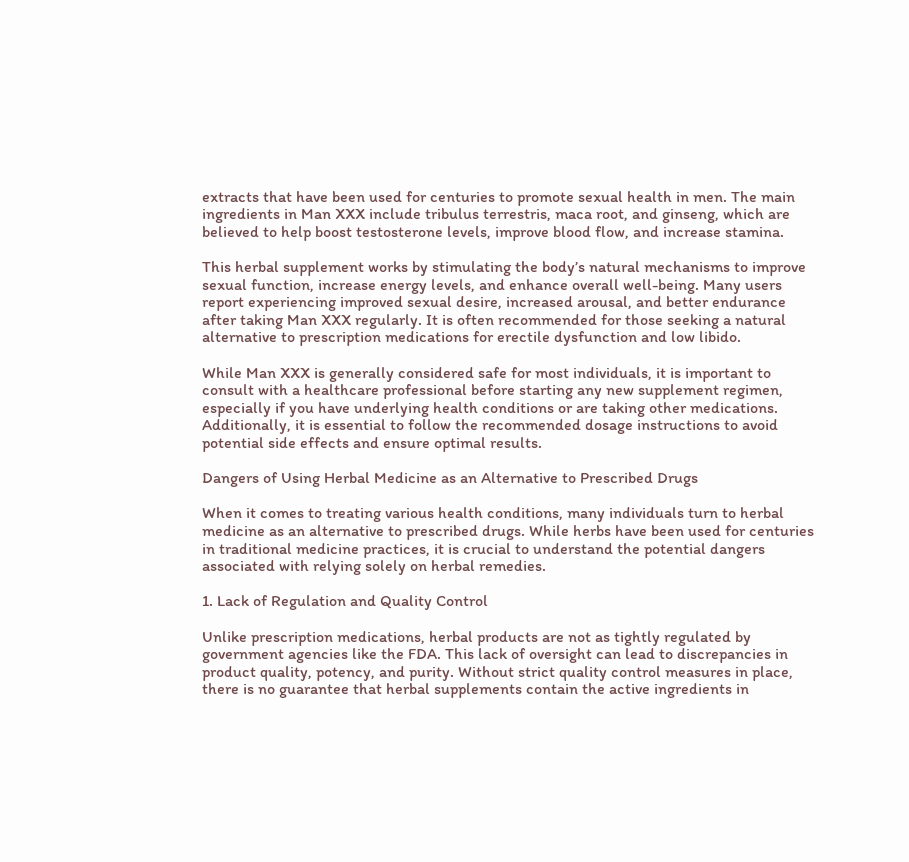extracts that have been used for centuries to promote sexual health in men. The main ingredients in Man XXX include tribulus terrestris, maca root, and ginseng, which are believed to help boost testosterone levels, improve blood flow, and increase stamina.

This herbal supplement works by stimulating the body’s natural mechanisms to improve sexual function, increase energy levels, and enhance overall well-being. Many users report experiencing improved sexual desire, increased arousal, and better endurance after taking Man XXX regularly. It is often recommended for those seeking a natural alternative to prescription medications for erectile dysfunction and low libido.

While Man XXX is generally considered safe for most individuals, it is important to consult with a healthcare professional before starting any new supplement regimen, especially if you have underlying health conditions or are taking other medications. Additionally, it is essential to follow the recommended dosage instructions to avoid potential side effects and ensure optimal results.

Dangers of Using Herbal Medicine as an Alternative to Prescribed Drugs

When it comes to treating various health conditions, many individuals turn to herbal medicine as an alternative to prescribed drugs. While herbs have been used for centuries in traditional medicine practices, it is crucial to understand the potential dangers associated with relying solely on herbal remedies.

1. Lack of Regulation and Quality Control

Unlike prescription medications, herbal products are not as tightly regulated by government agencies like the FDA. This lack of oversight can lead to discrepancies in product quality, potency, and purity. Without strict quality control measures in place, there is no guarantee that herbal supplements contain the active ingredients in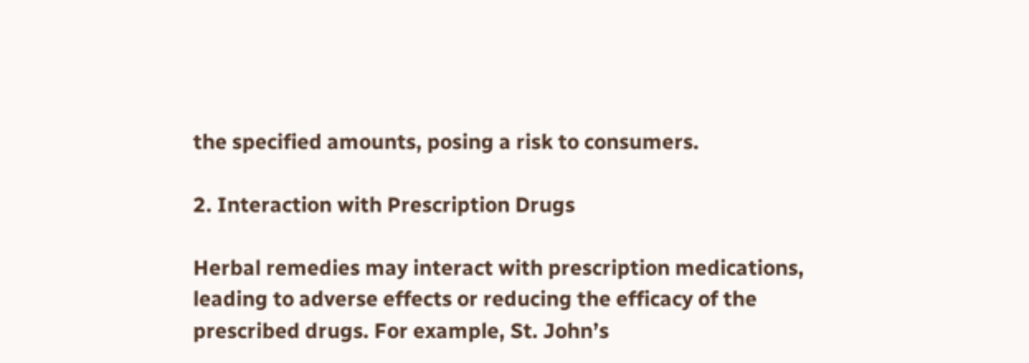the specified amounts, posing a risk to consumers.

2. Interaction with Prescription Drugs

Herbal remedies may interact with prescription medications, leading to adverse effects or reducing the efficacy of the prescribed drugs. For example, St. John’s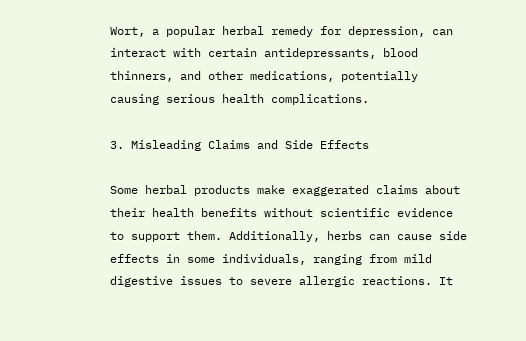Wort, a popular herbal remedy for depression, can interact with certain antidepressants, blood thinners, and other medications, potentially causing serious health complications.

3. Misleading Claims and Side Effects

Some herbal products make exaggerated claims about their health benefits without scientific evidence to support them. Additionally, herbs can cause side effects in some individuals, ranging from mild digestive issues to severe allergic reactions. It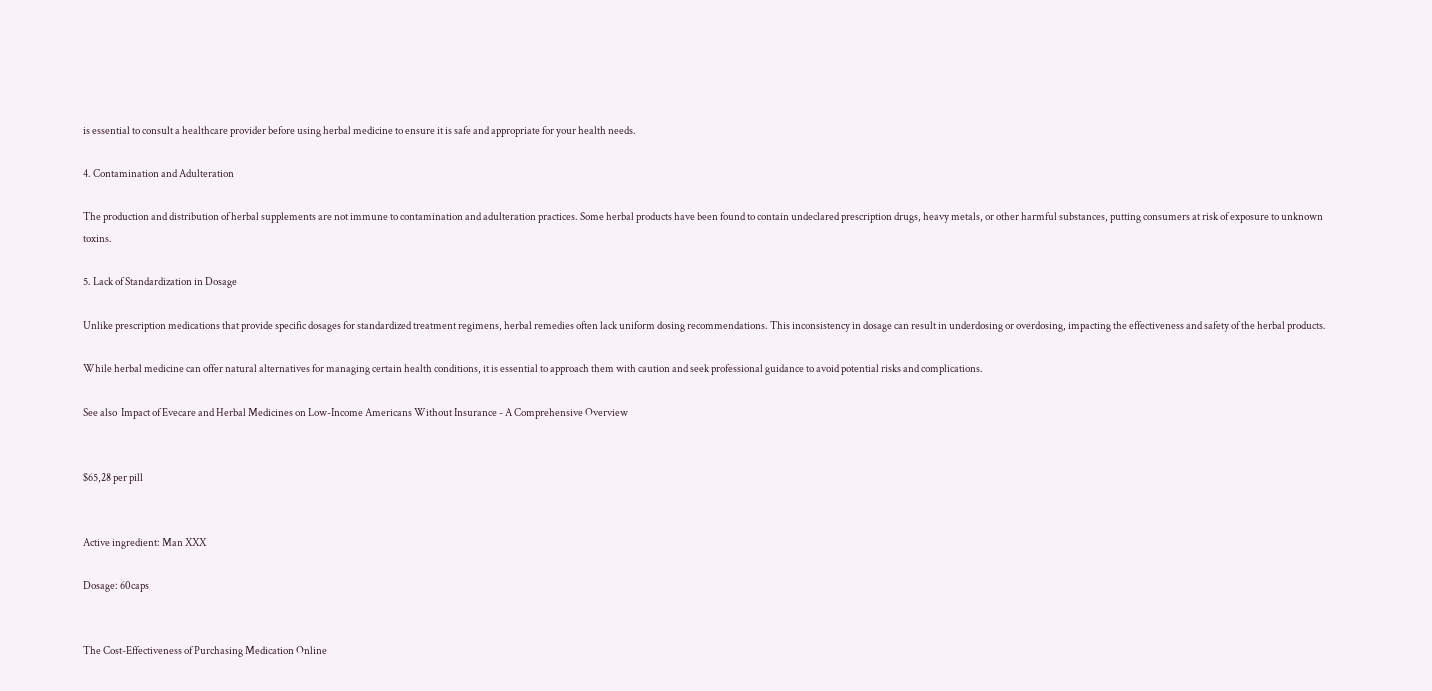is essential to consult a healthcare provider before using herbal medicine to ensure it is safe and appropriate for your health needs.

4. Contamination and Adulteration

The production and distribution of herbal supplements are not immune to contamination and adulteration practices. Some herbal products have been found to contain undeclared prescription drugs, heavy metals, or other harmful substances, putting consumers at risk of exposure to unknown toxins.

5. Lack of Standardization in Dosage

Unlike prescription medications that provide specific dosages for standardized treatment regimens, herbal remedies often lack uniform dosing recommendations. This inconsistency in dosage can result in underdosing or overdosing, impacting the effectiveness and safety of the herbal products.

While herbal medicine can offer natural alternatives for managing certain health conditions, it is essential to approach them with caution and seek professional guidance to avoid potential risks and complications.

See also  Impact of Evecare and Herbal Medicines on Low-Income Americans Without Insurance - A Comprehensive Overview


$65,28 per pill


Active ingredient: Man XXX

Dosage: 60caps


The Cost-Effectiveness of Purchasing Medication Online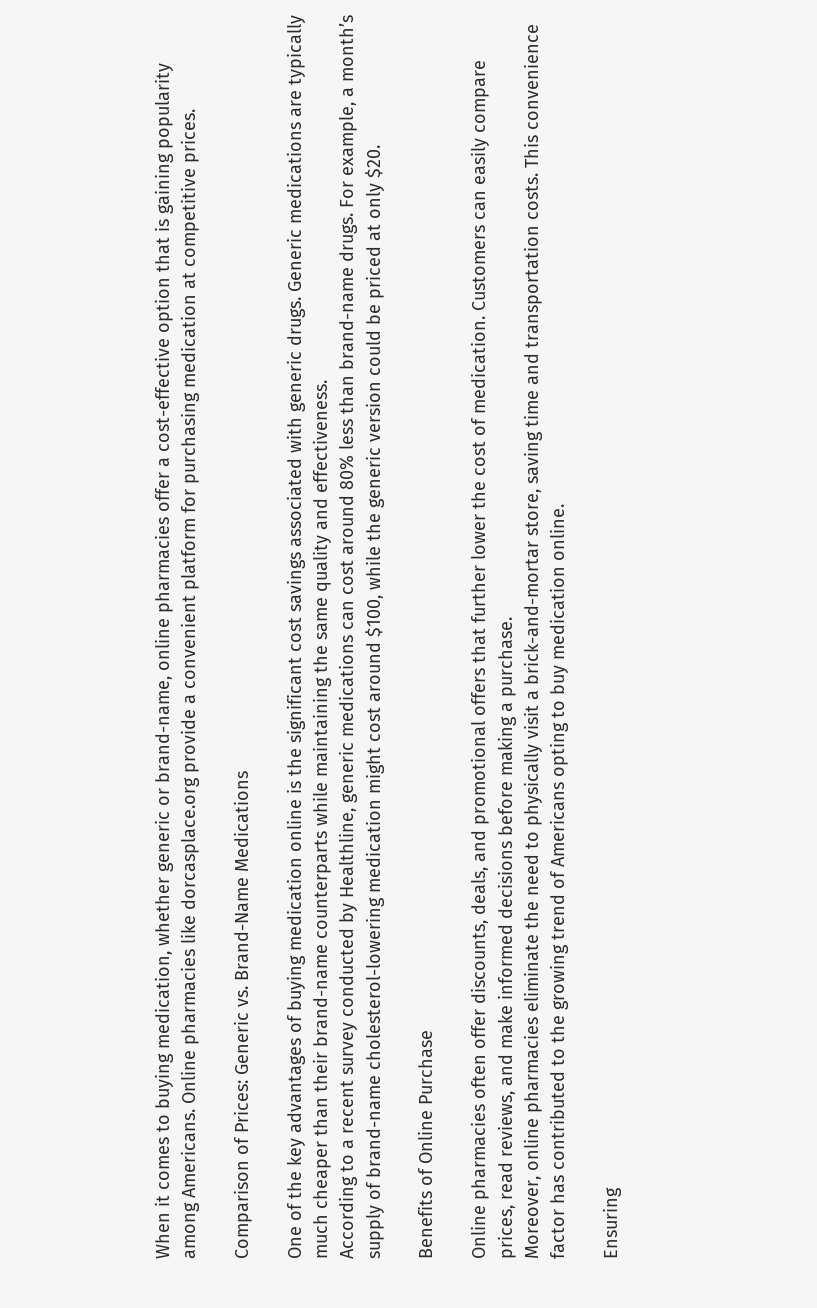When it comes to buying medication, whether generic or brand-name, online pharmacies offer a cost-effective option that is gaining popularity among Americans. Online pharmacies like dorcasplace.org provide a convenient platform for purchasing medication at competitive prices.

Comparison of Prices: Generic vs. Brand-Name Medications

One of the key advantages of buying medication online is the significant cost savings associated with generic drugs. Generic medications are typically much cheaper than their brand-name counterparts while maintaining the same quality and effectiveness.
According to a recent survey conducted by Healthline, generic medications can cost around 80% less than brand-name drugs. For example, a month’s supply of brand-name cholesterol-lowering medication might cost around $100, while the generic version could be priced at only $20.

Benefits of Online Purchase

Online pharmacies often offer discounts, deals, and promotional offers that further lower the cost of medication. Customers can easily compare prices, read reviews, and make informed decisions before making a purchase.
Moreover, online pharmacies eliminate the need to physically visit a brick-and-mortar store, saving time and transportation costs. This convenience factor has contributed to the growing trend of Americans opting to buy medication online.

Ensuring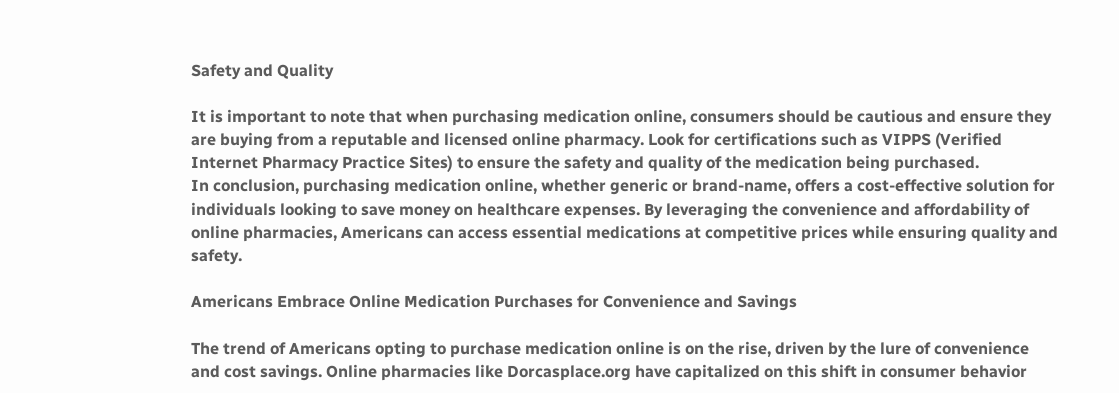Safety and Quality

It is important to note that when purchasing medication online, consumers should be cautious and ensure they are buying from a reputable and licensed online pharmacy. Look for certifications such as VIPPS (Verified Internet Pharmacy Practice Sites) to ensure the safety and quality of the medication being purchased.
In conclusion, purchasing medication online, whether generic or brand-name, offers a cost-effective solution for individuals looking to save money on healthcare expenses. By leveraging the convenience and affordability of online pharmacies, Americans can access essential medications at competitive prices while ensuring quality and safety.

Americans Embrace Online Medication Purchases for Convenience and Savings

The trend of Americans opting to purchase medication online is on the rise, driven by the lure of convenience and cost savings. Online pharmacies like Dorcasplace.org have capitalized on this shift in consumer behavior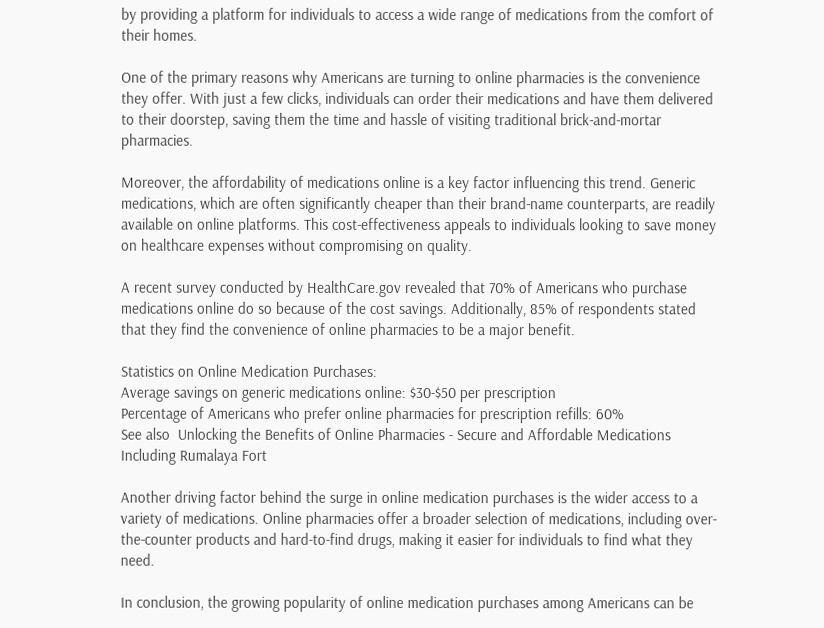by providing a platform for individuals to access a wide range of medications from the comfort of their homes.

One of the primary reasons why Americans are turning to online pharmacies is the convenience they offer. With just a few clicks, individuals can order their medications and have them delivered to their doorstep, saving them the time and hassle of visiting traditional brick-and-mortar pharmacies.

Moreover, the affordability of medications online is a key factor influencing this trend. Generic medications, which are often significantly cheaper than their brand-name counterparts, are readily available on online platforms. This cost-effectiveness appeals to individuals looking to save money on healthcare expenses without compromising on quality.

A recent survey conducted by HealthCare.gov revealed that 70% of Americans who purchase medications online do so because of the cost savings. Additionally, 85% of respondents stated that they find the convenience of online pharmacies to be a major benefit.

Statistics on Online Medication Purchases:
Average savings on generic medications online: $30-$50 per prescription
Percentage of Americans who prefer online pharmacies for prescription refills: 60%
See also  Unlocking the Benefits of Online Pharmacies - Secure and Affordable Medications Including Rumalaya Fort

Another driving factor behind the surge in online medication purchases is the wider access to a variety of medications. Online pharmacies offer a broader selection of medications, including over-the-counter products and hard-to-find drugs, making it easier for individuals to find what they need.

In conclusion, the growing popularity of online medication purchases among Americans can be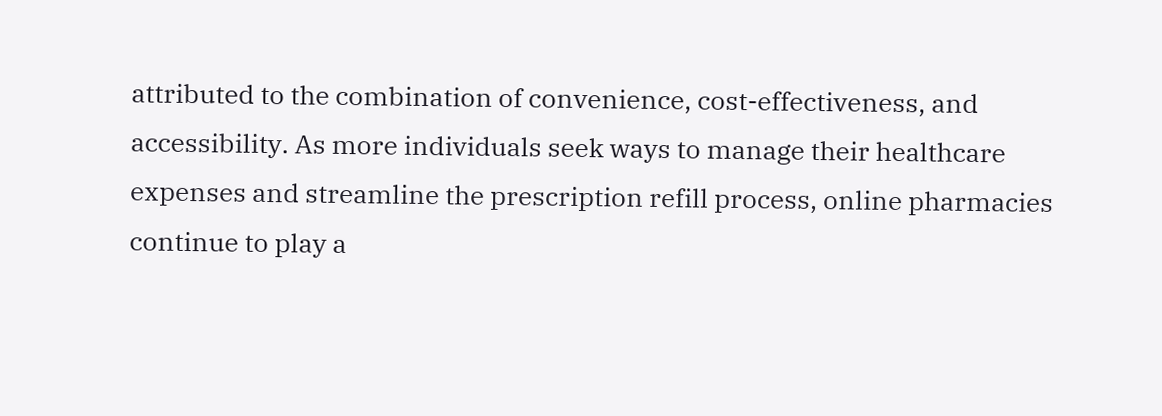attributed to the combination of convenience, cost-effectiveness, and accessibility. As more individuals seek ways to manage their healthcare expenses and streamline the prescription refill process, online pharmacies continue to play a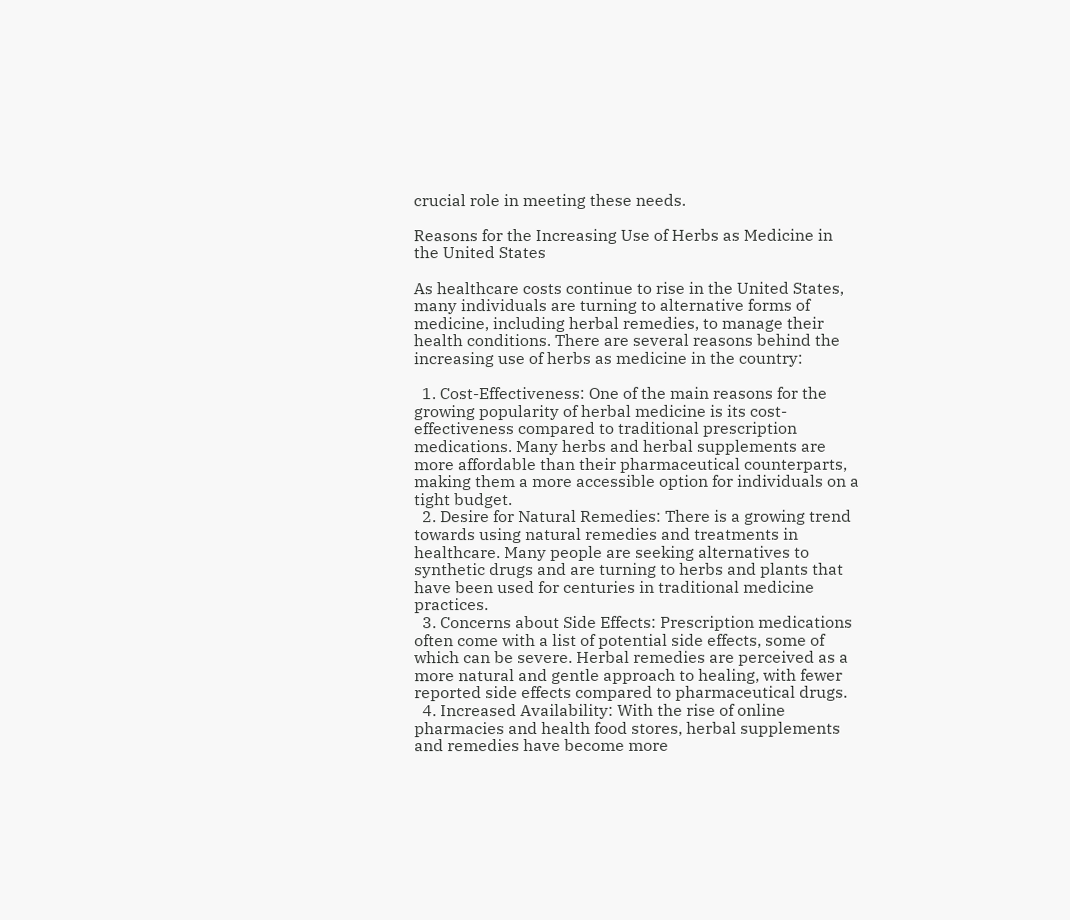crucial role in meeting these needs.

Reasons for the Increasing Use of Herbs as Medicine in the United States

As healthcare costs continue to rise in the United States, many individuals are turning to alternative forms of medicine, including herbal remedies, to manage their health conditions. There are several reasons behind the increasing use of herbs as medicine in the country:

  1. Cost-Effectiveness: One of the main reasons for the growing popularity of herbal medicine is its cost-effectiveness compared to traditional prescription medications. Many herbs and herbal supplements are more affordable than their pharmaceutical counterparts, making them a more accessible option for individuals on a tight budget.
  2. Desire for Natural Remedies: There is a growing trend towards using natural remedies and treatments in healthcare. Many people are seeking alternatives to synthetic drugs and are turning to herbs and plants that have been used for centuries in traditional medicine practices.
  3. Concerns about Side Effects: Prescription medications often come with a list of potential side effects, some of which can be severe. Herbal remedies are perceived as a more natural and gentle approach to healing, with fewer reported side effects compared to pharmaceutical drugs.
  4. Increased Availability: With the rise of online pharmacies and health food stores, herbal supplements and remedies have become more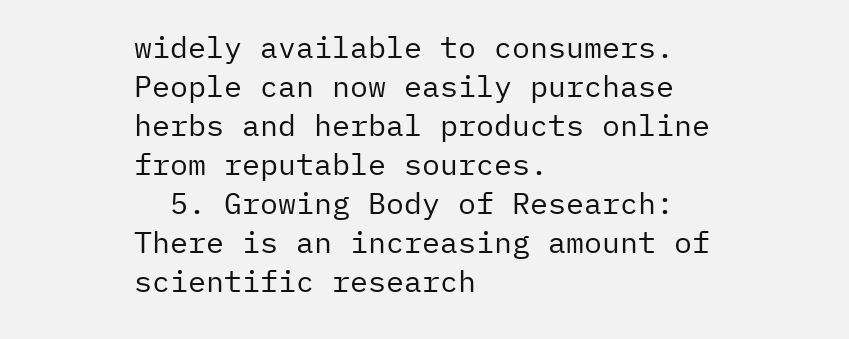widely available to consumers. People can now easily purchase herbs and herbal products online from reputable sources.
  5. Growing Body of Research: There is an increasing amount of scientific research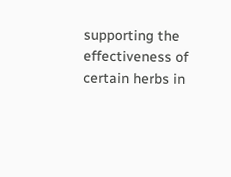supporting the effectiveness of certain herbs in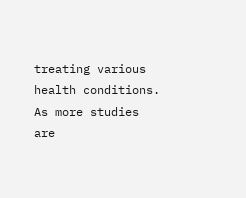treating various health conditions. As more studies are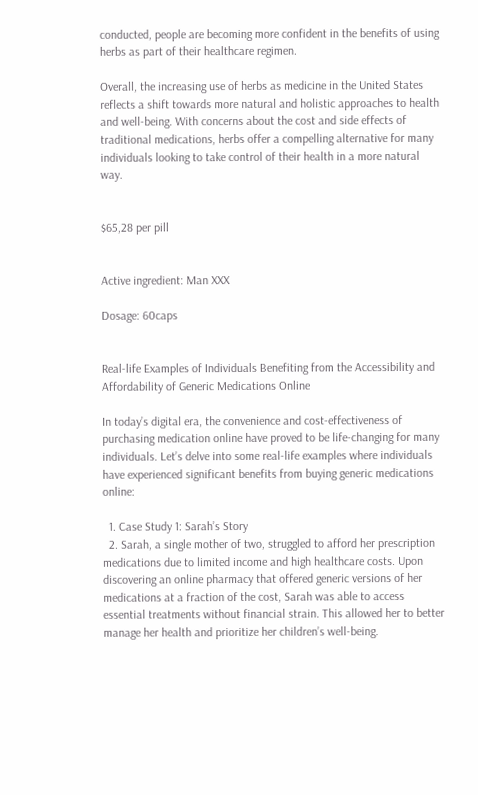conducted, people are becoming more confident in the benefits of using herbs as part of their healthcare regimen.

Overall, the increasing use of herbs as medicine in the United States reflects a shift towards more natural and holistic approaches to health and well-being. With concerns about the cost and side effects of traditional medications, herbs offer a compelling alternative for many individuals looking to take control of their health in a more natural way.


$65,28 per pill


Active ingredient: Man XXX

Dosage: 60caps


Real-life Examples of Individuals Benefiting from the Accessibility and Affordability of Generic Medications Online

In today’s digital era, the convenience and cost-effectiveness of purchasing medication online have proved to be life-changing for many individuals. Let’s delve into some real-life examples where individuals have experienced significant benefits from buying generic medications online:

  1. Case Study 1: Sarah’s Story
  2. Sarah, a single mother of two, struggled to afford her prescription medications due to limited income and high healthcare costs. Upon discovering an online pharmacy that offered generic versions of her medications at a fraction of the cost, Sarah was able to access essential treatments without financial strain. This allowed her to better manage her health and prioritize her children’s well-being.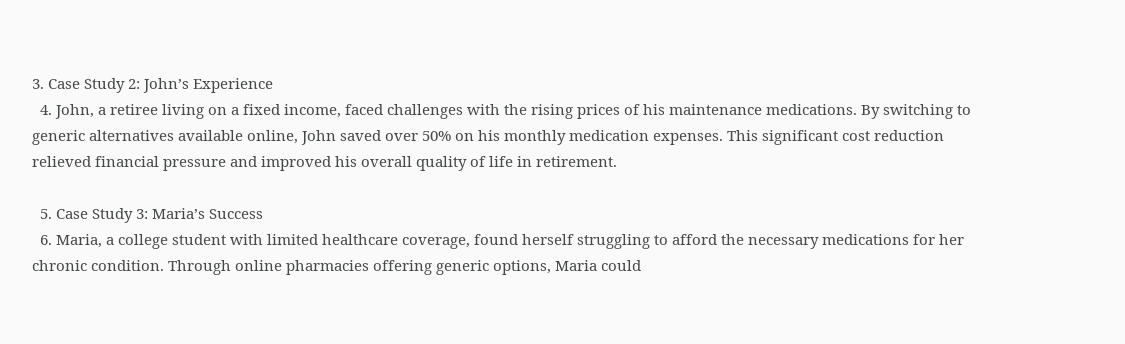3. Case Study 2: John’s Experience
  4. John, a retiree living on a fixed income, faced challenges with the rising prices of his maintenance medications. By switching to generic alternatives available online, John saved over 50% on his monthly medication expenses. This significant cost reduction relieved financial pressure and improved his overall quality of life in retirement.

  5. Case Study 3: Maria’s Success
  6. Maria, a college student with limited healthcare coverage, found herself struggling to afford the necessary medications for her chronic condition. Through online pharmacies offering generic options, Maria could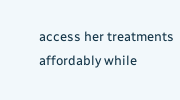access her treatments affordably while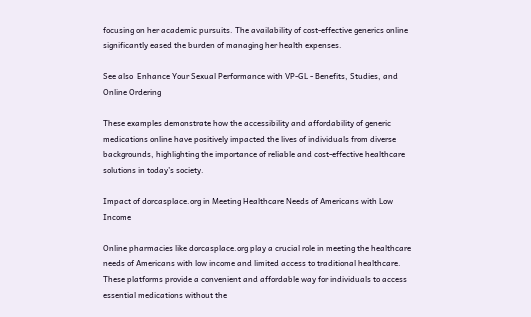focusing on her academic pursuits. The availability of cost-effective generics online significantly eased the burden of managing her health expenses.

See also  Enhance Your Sexual Performance with VP-GL - Benefits, Studies, and Online Ordering

These examples demonstrate how the accessibility and affordability of generic medications online have positively impacted the lives of individuals from diverse backgrounds, highlighting the importance of reliable and cost-effective healthcare solutions in today’s society.

Impact of dorcasplace.org in Meeting Healthcare Needs of Americans with Low Income

Online pharmacies like dorcasplace.org play a crucial role in meeting the healthcare needs of Americans with low income and limited access to traditional healthcare. These platforms provide a convenient and affordable way for individuals to access essential medications without the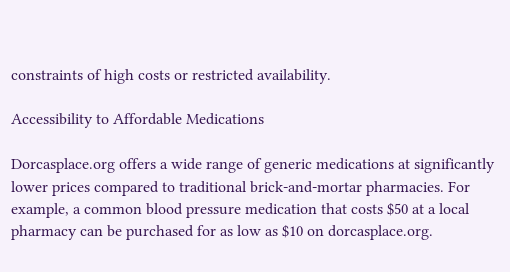constraints of high costs or restricted availability.

Accessibility to Affordable Medications

Dorcasplace.org offers a wide range of generic medications at significantly lower prices compared to traditional brick-and-mortar pharmacies. For example, a common blood pressure medication that costs $50 at a local pharmacy can be purchased for as low as $10 on dorcasplace.org.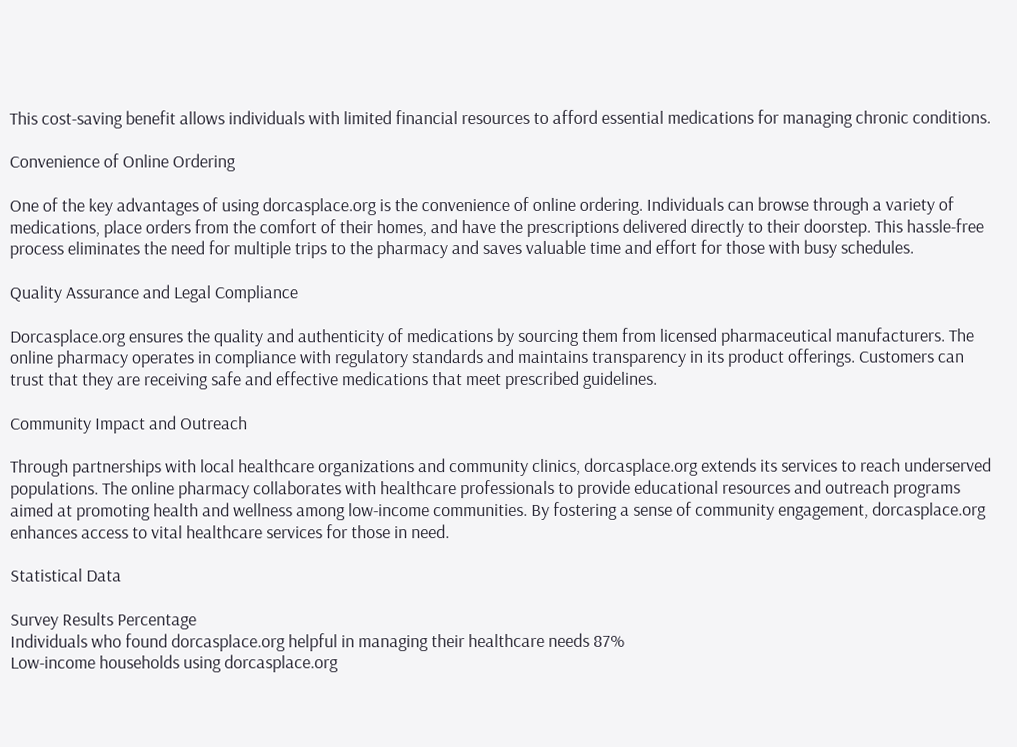This cost-saving benefit allows individuals with limited financial resources to afford essential medications for managing chronic conditions.

Convenience of Online Ordering

One of the key advantages of using dorcasplace.org is the convenience of online ordering. Individuals can browse through a variety of medications, place orders from the comfort of their homes, and have the prescriptions delivered directly to their doorstep. This hassle-free process eliminates the need for multiple trips to the pharmacy and saves valuable time and effort for those with busy schedules.

Quality Assurance and Legal Compliance

Dorcasplace.org ensures the quality and authenticity of medications by sourcing them from licensed pharmaceutical manufacturers. The online pharmacy operates in compliance with regulatory standards and maintains transparency in its product offerings. Customers can trust that they are receiving safe and effective medications that meet prescribed guidelines.

Community Impact and Outreach

Through partnerships with local healthcare organizations and community clinics, dorcasplace.org extends its services to reach underserved populations. The online pharmacy collaborates with healthcare professionals to provide educational resources and outreach programs aimed at promoting health and wellness among low-income communities. By fostering a sense of community engagement, dorcasplace.org enhances access to vital healthcare services for those in need.

Statistical Data

Survey Results Percentage
Individuals who found dorcasplace.org helpful in managing their healthcare needs 87%
Low-income households using dorcasplace.org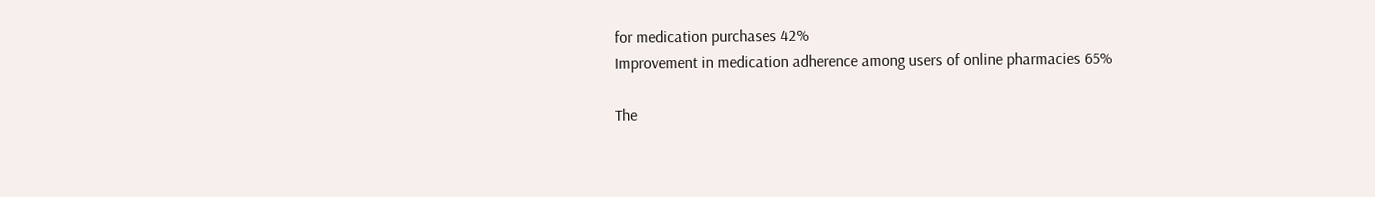for medication purchases 42%
Improvement in medication adherence among users of online pharmacies 65%

The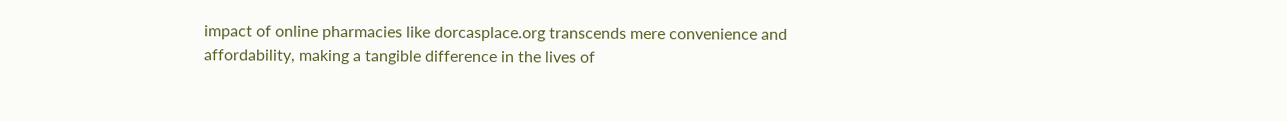impact of online pharmacies like dorcasplace.org transcends mere convenience and affordability, making a tangible difference in the lives of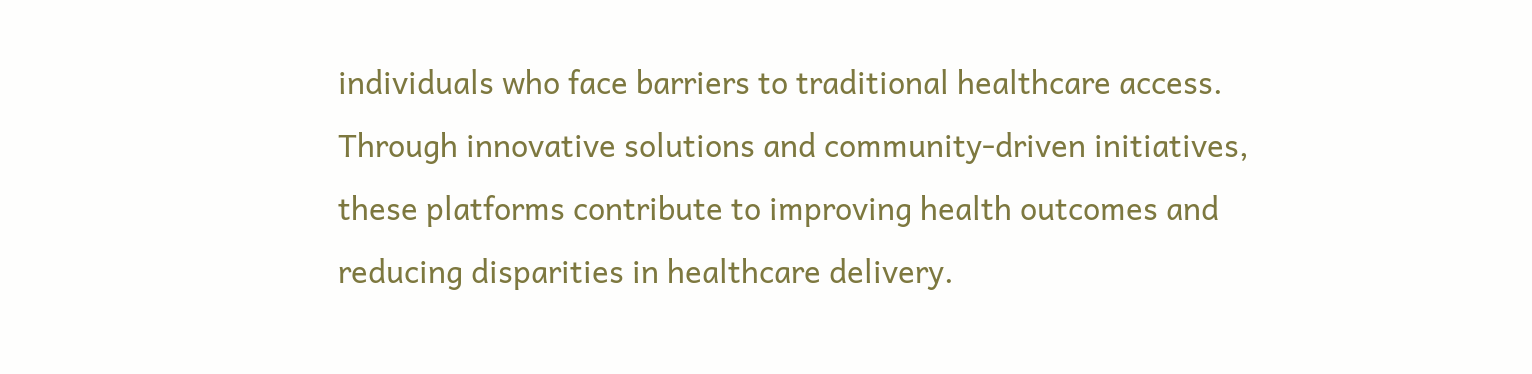individuals who face barriers to traditional healthcare access. Through innovative solutions and community-driven initiatives, these platforms contribute to improving health outcomes and reducing disparities in healthcare delivery.